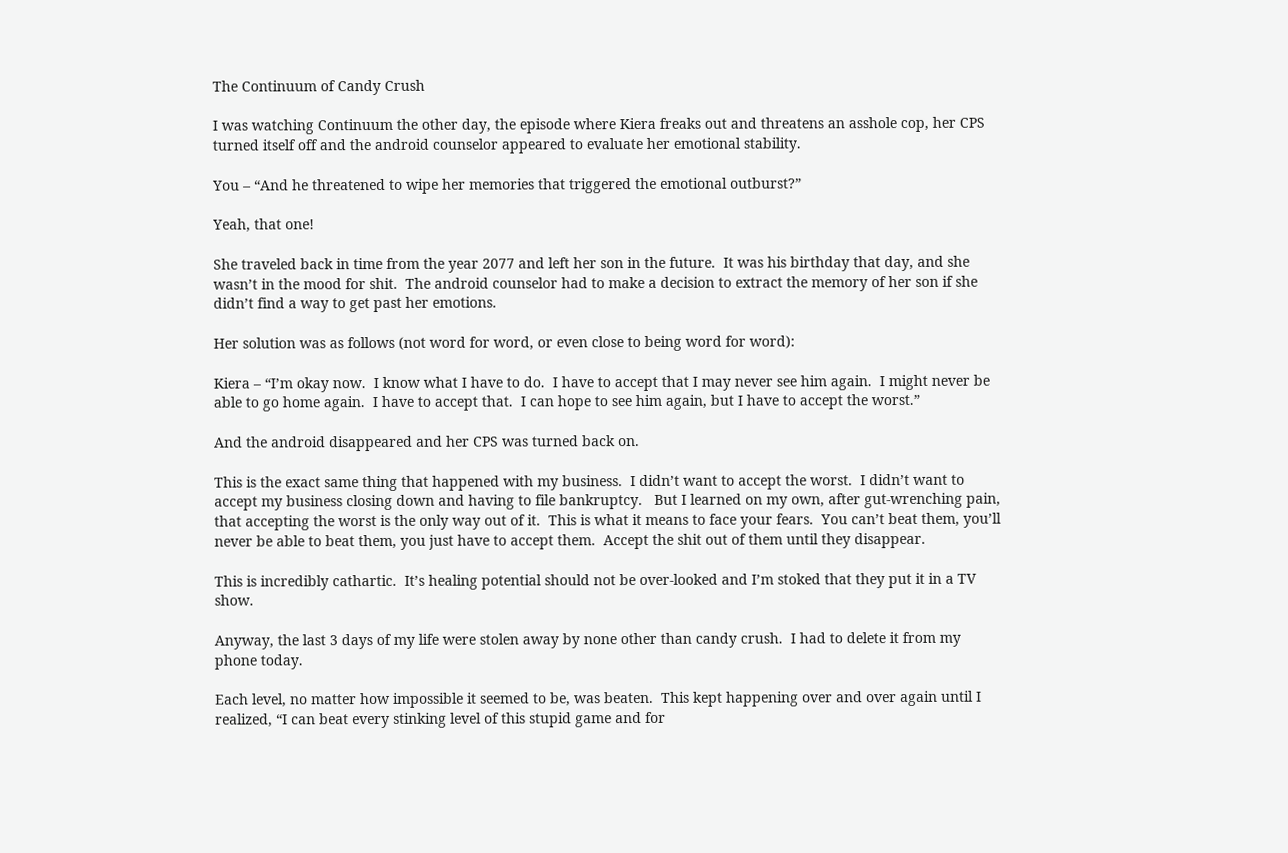The Continuum of Candy Crush

I was watching Continuum the other day, the episode where Kiera freaks out and threatens an asshole cop, her CPS turned itself off and the android counselor appeared to evaluate her emotional stability.

You – “And he threatened to wipe her memories that triggered the emotional outburst?”

Yeah, that one!

She traveled back in time from the year 2077 and left her son in the future.  It was his birthday that day, and she wasn’t in the mood for shit.  The android counselor had to make a decision to extract the memory of her son if she didn’t find a way to get past her emotions.

Her solution was as follows (not word for word, or even close to being word for word):

Kiera – “I’m okay now.  I know what I have to do.  I have to accept that I may never see him again.  I might never be able to go home again.  I have to accept that.  I can hope to see him again, but I have to accept the worst.”

And the android disappeared and her CPS was turned back on.

This is the exact same thing that happened with my business.  I didn’t want to accept the worst.  I didn’t want to accept my business closing down and having to file bankruptcy.   But I learned on my own, after gut-wrenching pain, that accepting the worst is the only way out of it.  This is what it means to face your fears.  You can’t beat them, you’ll never be able to beat them, you just have to accept them.  Accept the shit out of them until they disappear.

This is incredibly cathartic.  It’s healing potential should not be over-looked and I’m stoked that they put it in a TV show.

Anyway, the last 3 days of my life were stolen away by none other than candy crush.  I had to delete it from my phone today.

Each level, no matter how impossible it seemed to be, was beaten.  This kept happening over and over again until I realized, “I can beat every stinking level of this stupid game and for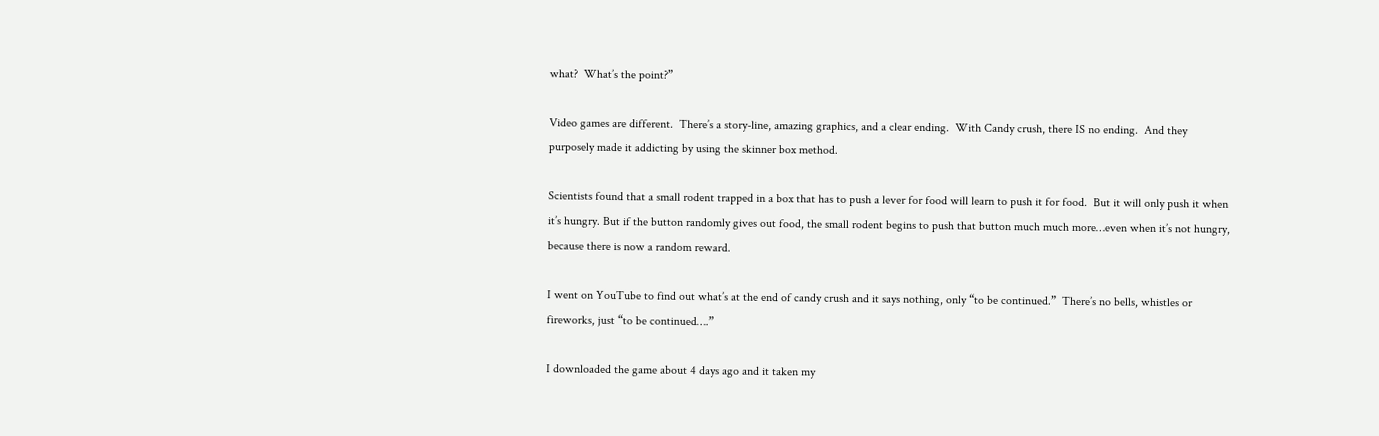what?  What’s the point?”

Video games are different.  There’s a story-line, amazing graphics, and a clear ending.  With Candy crush, there IS no ending.  And they purposely made it addicting by using the skinner box method.

Scientists found that a small rodent trapped in a box that has to push a lever for food will learn to push it for food.  But it will only push it when it’s hungry. But if the button randomly gives out food, the small rodent begins to push that button much much more…even when it’s not hungry, because there is now a random reward.

I went on YouTube to find out what’s at the end of candy crush and it says nothing, only “to be continued.”  There’s no bells, whistles or fireworks, just “to be continued….”

I downloaded the game about 4 days ago and it taken my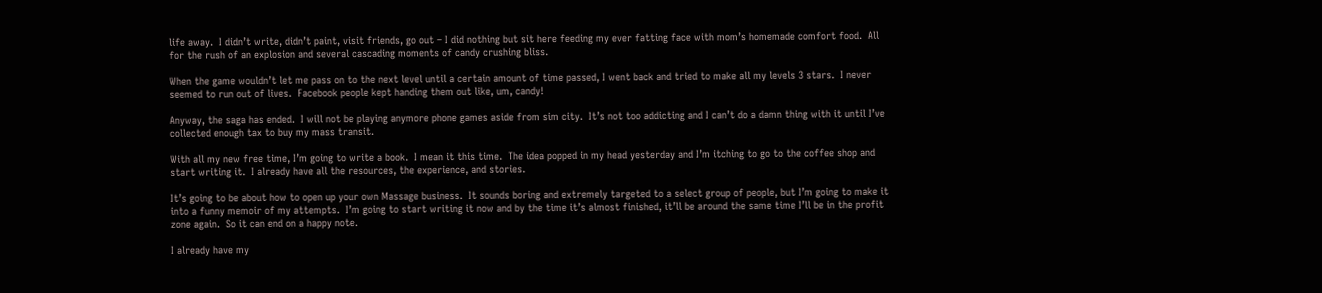life away.  I didn’t write, didn’t paint, visit friends, go out – I did nothing but sit here feeding my ever fatting face with mom’s homemade comfort food.  All for the rush of an explosion and several cascading moments of candy crushing bliss.

When the game wouldn’t let me pass on to the next level until a certain amount of time passed, I went back and tried to make all my levels 3 stars.  I never seemed to run out of lives.  Facebook people kept handing them out like, um, candy!

Anyway, the saga has ended.  I will not be playing anymore phone games aside from sim city.  It’s not too addicting and I can’t do a damn thing with it until I’ve collected enough tax to buy my mass transit.

With all my new free time, I’m going to write a book.  I mean it this time.  The idea popped in my head yesterday and I’m itching to go to the coffee shop and start writing it.  I already have all the resources, the experience, and stories.

It’s going to be about how to open up your own Massage business.  It sounds boring and extremely targeted to a select group of people, but I’m going to make it into a funny memoir of my attempts.  I’m going to start writing it now and by the time it’s almost finished, it’ll be around the same time I’ll be in the profit zone again.  So it can end on a happy note.

I already have my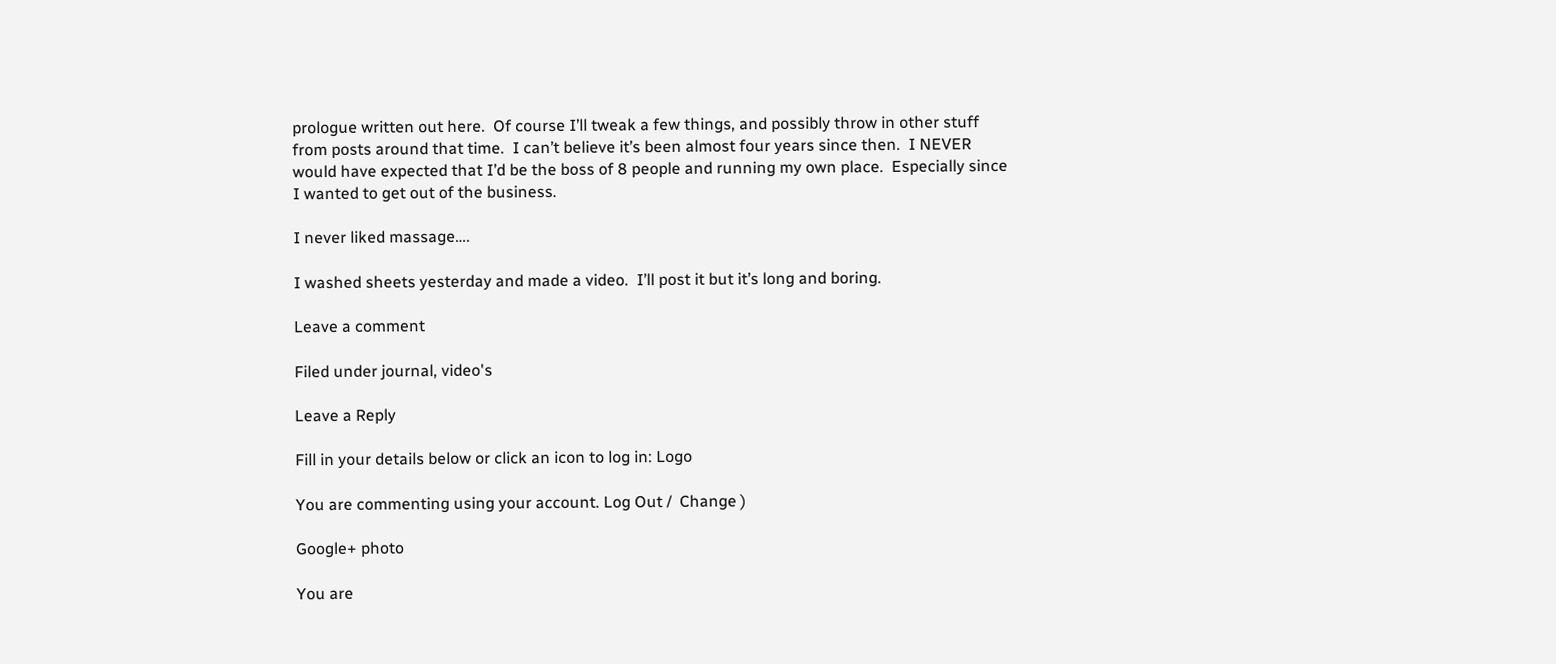prologue written out here.  Of course I’ll tweak a few things, and possibly throw in other stuff from posts around that time.  I can’t believe it’s been almost four years since then.  I NEVER would have expected that I’d be the boss of 8 people and running my own place.  Especially since I wanted to get out of the business.

I never liked massage….

I washed sheets yesterday and made a video.  I’ll post it but it’s long and boring.

Leave a comment

Filed under journal, video's

Leave a Reply

Fill in your details below or click an icon to log in: Logo

You are commenting using your account. Log Out /  Change )

Google+ photo

You are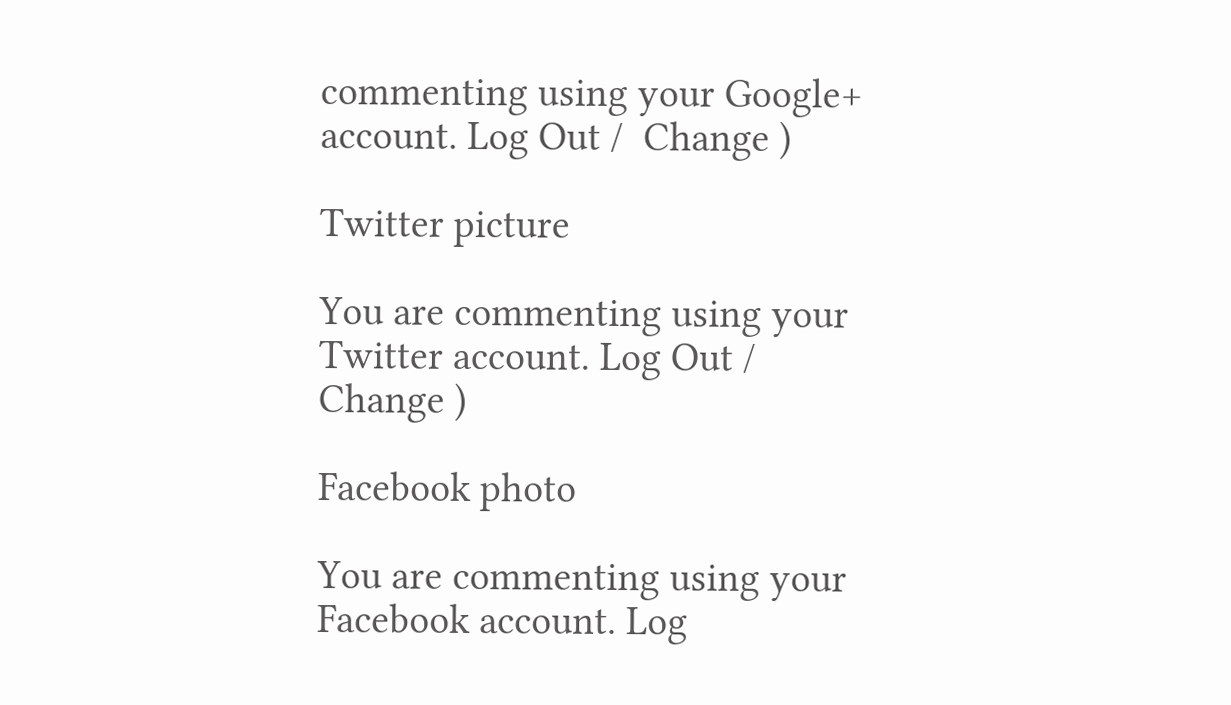commenting using your Google+ account. Log Out /  Change )

Twitter picture

You are commenting using your Twitter account. Log Out /  Change )

Facebook photo

You are commenting using your Facebook account. Log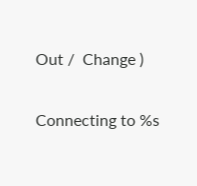Out /  Change )

Connecting to %s